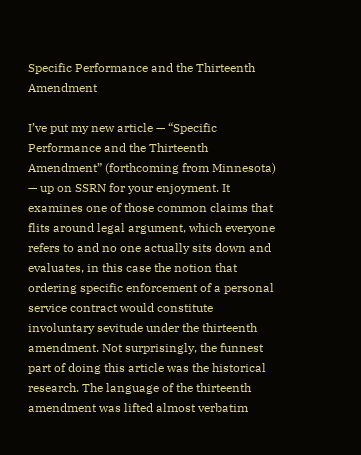Specific Performance and the Thirteenth Amendment

I’ve put my new article — “Specific Performance and the Thirteenth Amendment” (forthcoming from Minnesota) — up on SSRN for your enjoyment. It examines one of those common claims that flits around legal argument, which everyone refers to and no one actually sits down and evaluates, in this case the notion that ordering specific enforcement of a personal service contract would constitute involuntary sevitude under the thirteenth amendment. Not surprisingly, the funnest part of doing this article was the historical research. The language of the thirteenth amendment was lifted almost verbatim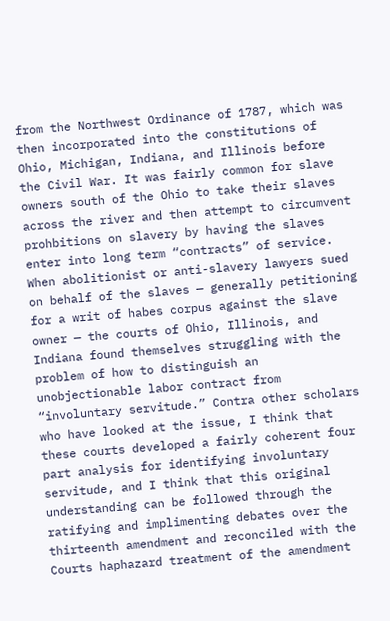from the Northwest Ordinance of 1787, which was then incorporated into the constitutions of Ohio, Michigan, Indiana, and Illinois before the Civil War. It was fairly common for slave owners south of the Ohio to take their slaves across the river and then attempt to circumvent prohbitions on slavery by having the slaves enter into long term “contracts” of service. When abolitionist or anti-slavery lawyers sued on behalf of the slaves — generally petitioning for a writ of habes corpus against the slave owner — the courts of Ohio, Illinois, and Indiana found themselves struggling with the problem of how to distinguish an unobjectionable labor contract from “involuntary servitude.” Contra other scholars who have looked at the issue, I think that these courts developed a fairly coherent four part analysis for identifying involuntary servitude, and I think that this original understanding can be followed through the ratifying and implimenting debates over the thirteenth amendment and reconciled with the Courts haphazard treatment of the amendment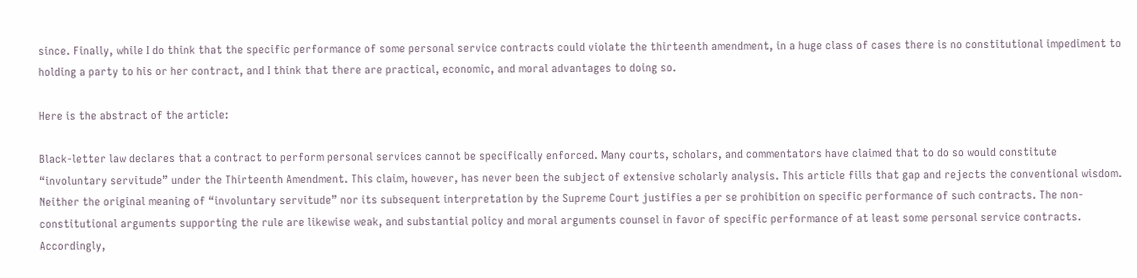since. Finally, while I do think that the specific performance of some personal service contracts could violate the thirteenth amendment, in a huge class of cases there is no constitutional impediment to holding a party to his or her contract, and I think that there are practical, economic, and moral advantages to doing so.

Here is the abstract of the article:

Black-letter law declares that a contract to perform personal services cannot be specifically enforced. Many courts, scholars, and commentators have claimed that to do so would constitute “involuntary servitude” under the Thirteenth Amendment. This claim, however, has never been the subject of extensive scholarly analysis. This article fills that gap and rejects the conventional wisdom. Neither the original meaning of “involuntary servitude” nor its subsequent interpretation by the Supreme Court justifies a per se prohibition on specific performance of such contracts. The non-constitutional arguments supporting the rule are likewise weak, and substantial policy and moral arguments counsel in favor of specific performance of at least some personal service contracts. Accordingly,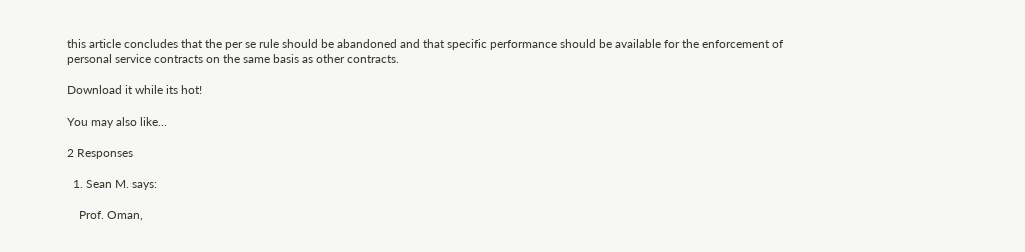this article concludes that the per se rule should be abandoned and that specific performance should be available for the enforcement of personal service contracts on the same basis as other contracts.

Download it while its hot!

You may also like...

2 Responses

  1. Sean M. says:

    Prof. Oman,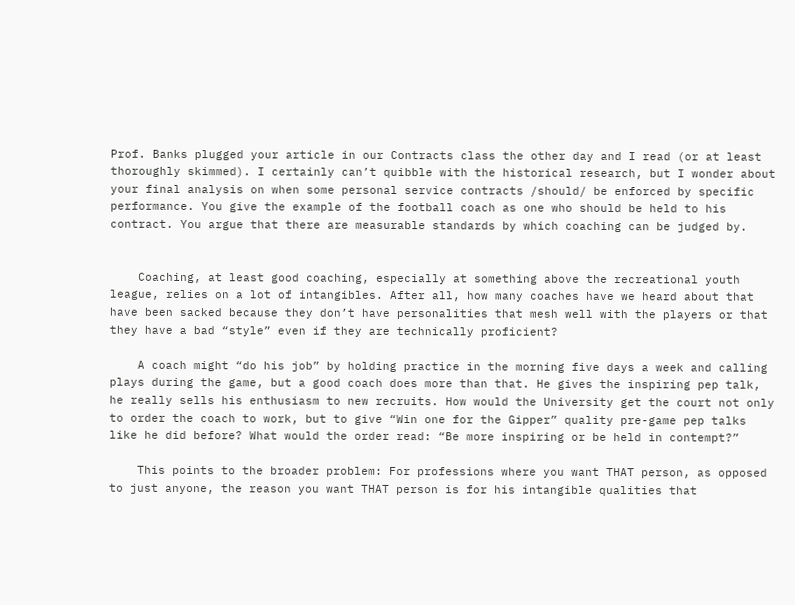Prof. Banks plugged your article in our Contracts class the other day and I read (or at least thoroughly skimmed). I certainly can’t quibble with the historical research, but I wonder about your final analysis on when some personal service contracts /should/ be enforced by specific performance. You give the example of the football coach as one who should be held to his contract. You argue that there are measurable standards by which coaching can be judged by.


    Coaching, at least good coaching, especially at something above the recreational youth league, relies on a lot of intangibles. After all, how many coaches have we heard about that have been sacked because they don’t have personalities that mesh well with the players or that they have a bad “style” even if they are technically proficient?

    A coach might “do his job” by holding practice in the morning five days a week and calling plays during the game, but a good coach does more than that. He gives the inspiring pep talk, he really sells his enthusiasm to new recruits. How would the University get the court not only to order the coach to work, but to give “Win one for the Gipper” quality pre-game pep talks like he did before? What would the order read: “Be more inspiring or be held in contempt?”

    This points to the broader problem: For professions where you want THAT person, as opposed to just anyone, the reason you want THAT person is for his intangible qualities that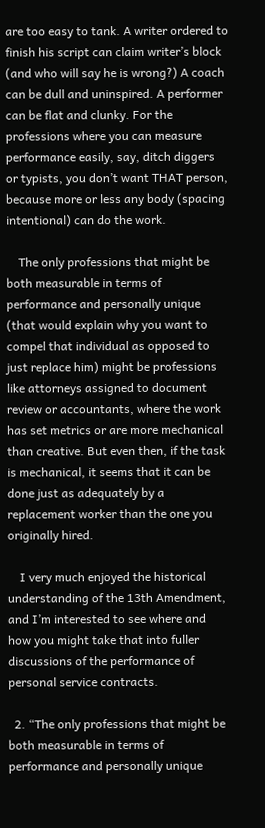are too easy to tank. A writer ordered to finish his script can claim writer’s block (and who will say he is wrong?) A coach can be dull and uninspired. A performer can be flat and clunky. For the professions where you can measure performance easily, say, ditch diggers or typists, you don’t want THAT person, because more or less any body (spacing intentional) can do the work.

    The only professions that might be both measurable in terms of performance and personally unique (that would explain why you want to compel that individual as opposed to just replace him) might be professions like attorneys assigned to document review or accountants, where the work has set metrics or are more mechanical than creative. But even then, if the task is mechanical, it seems that it can be done just as adequately by a replacement worker than the one you originally hired.

    I very much enjoyed the historical understanding of the 13th Amendment, and I’m interested to see where and how you might take that into fuller discussions of the performance of personal service contracts.

  2. “The only professions that might be both measurable in terms of performance and personally unique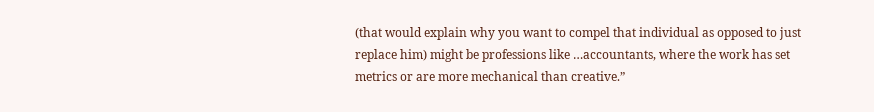(that would explain why you want to compel that individual as opposed to just replace him) might be professions like …accountants, where the work has set metrics or are more mechanical than creative.”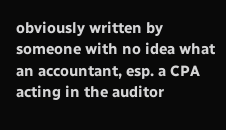obviously written by someone with no idea what an accountant, esp. a CPA acting in the auditor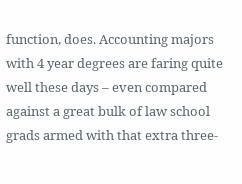function, does. Accounting majors with 4 year degrees are faring quite well these days – even compared against a great bulk of law school grads armed with that extra three-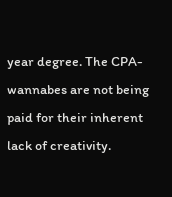year degree. The CPA-wannabes are not being paid for their inherent lack of creativity.